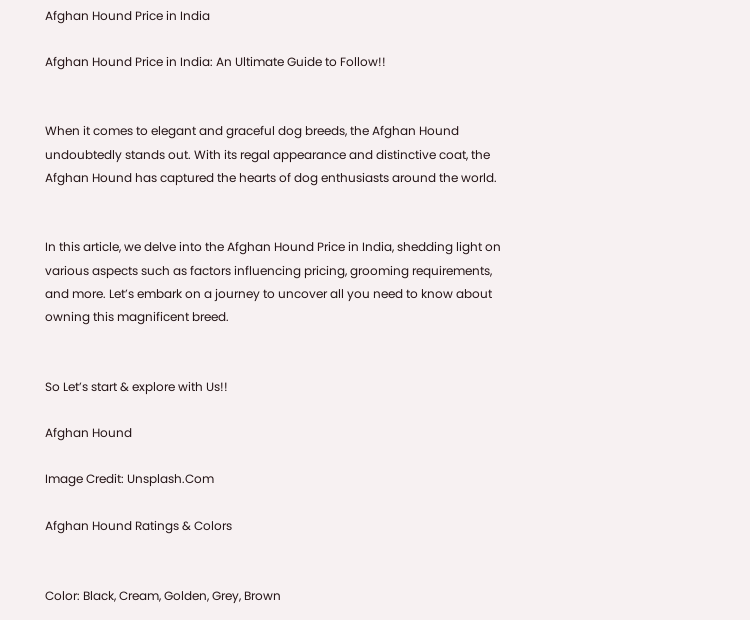Afghan Hound Price in India

Afghan Hound Price in India: An Ultimate Guide to Follow!!


When it comes to elegant and graceful dog breeds, the Afghan Hound undoubtedly stands out. With its regal appearance and distinctive coat, the Afghan Hound has captured the hearts of dog enthusiasts around the world.


In this article, we delve into the Afghan Hound Price in India, shedding light on various aspects such as factors influencing pricing, grooming requirements, and more. Let’s embark on a journey to uncover all you need to know about owning this magnificent breed.


So Let’s start & explore with Us!!

Afghan Hound

Image Credit: Unsplash.Com

Afghan Hound Ratings & Colors


Color: Black, Cream, Golden, Grey, Brown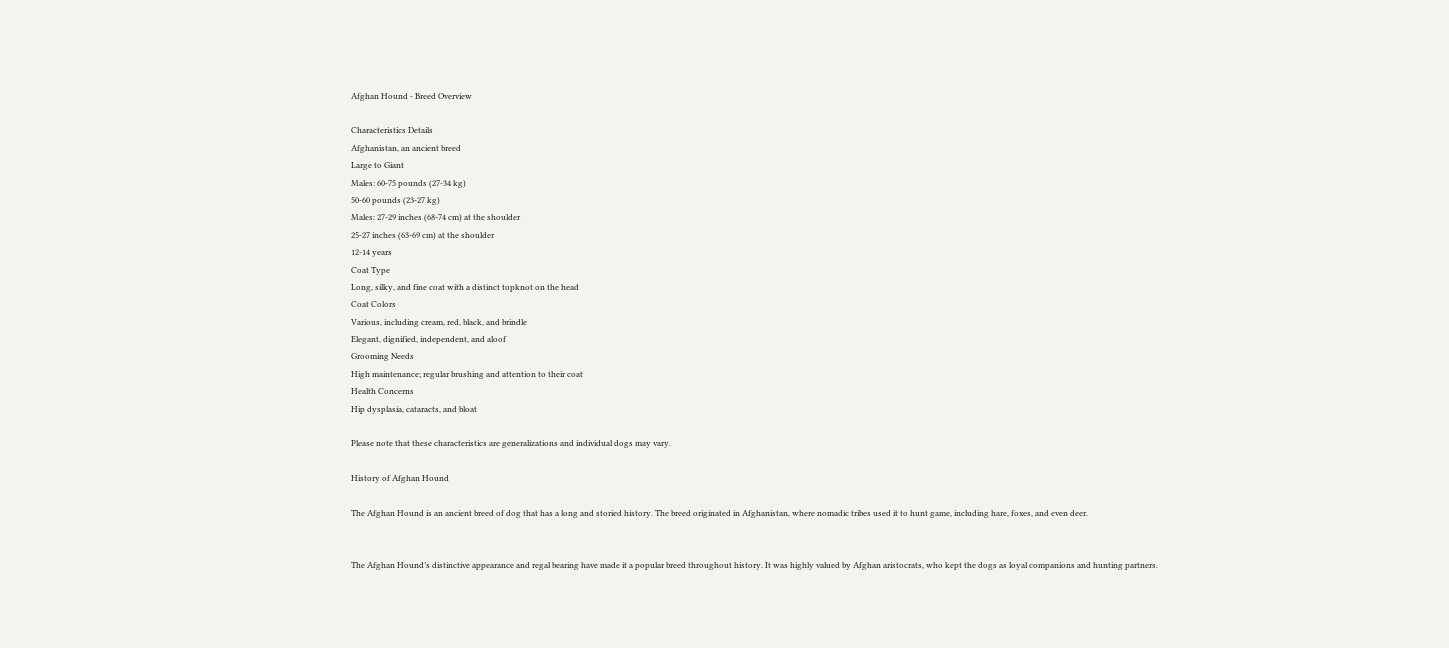Afghan Hound - Breed Overview

Characteristics Details
Afghanistan, an ancient breed
Large to Giant
Males: 60-75 pounds (27-34 kg)
50-60 pounds (23-27 kg)
Males: 27-29 inches (68-74 cm) at the shoulder
25-27 inches (63-69 cm) at the shoulder
12-14 years
Coat Type
Long, silky, and fine coat with a distinct topknot on the head
Coat Colors
Various, including cream, red, black, and brindle
Elegant, dignified, independent, and aloof
Grooming Needs
High maintenance; regular brushing and attention to their coat
Health Concerns
Hip dysplasia, cataracts, and bloat

Please note that these characteristics are generalizations and individual dogs may vary.

History of Afghan Hound

The Afghan Hound is an ancient breed of dog that has a long and storied history. The breed originated in Afghanistan, where nomadic tribes used it to hunt game, including hare, foxes, and even deer.


The Afghan Hound’s distinctive appearance and regal bearing have made it a popular breed throughout history. It was highly valued by Afghan aristocrats, who kept the dogs as loyal companions and hunting partners.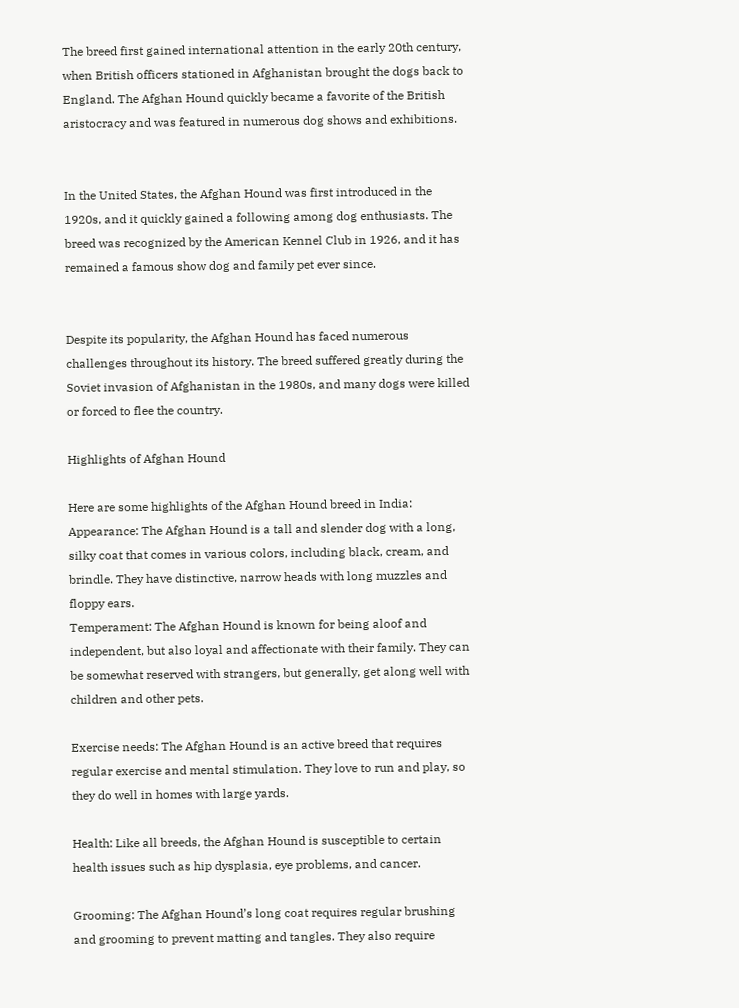The breed first gained international attention in the early 20th century, when British officers stationed in Afghanistan brought the dogs back to England. The Afghan Hound quickly became a favorite of the British aristocracy and was featured in numerous dog shows and exhibitions.


In the United States, the Afghan Hound was first introduced in the 1920s, and it quickly gained a following among dog enthusiasts. The breed was recognized by the American Kennel Club in 1926, and it has remained a famous show dog and family pet ever since.


Despite its popularity, the Afghan Hound has faced numerous challenges throughout its history. The breed suffered greatly during the Soviet invasion of Afghanistan in the 1980s, and many dogs were killed or forced to flee the country.

Highlights of Afghan Hound

Here are some highlights of the Afghan Hound breed in India:
Appearance: The Afghan Hound is a tall and slender dog with a long, silky coat that comes in various colors, including black, cream, and brindle. They have distinctive, narrow heads with long muzzles and floppy ears.
Temperament: The Afghan Hound is known for being aloof and independent, but also loyal and affectionate with their family. They can be somewhat reserved with strangers, but generally, get along well with children and other pets.

Exercise needs: The Afghan Hound is an active breed that requires regular exercise and mental stimulation. They love to run and play, so they do well in homes with large yards.

Health: Like all breeds, the Afghan Hound is susceptible to certain health issues such as hip dysplasia, eye problems, and cancer.

Grooming: The Afghan Hound’s long coat requires regular brushing and grooming to prevent matting and tangles. They also require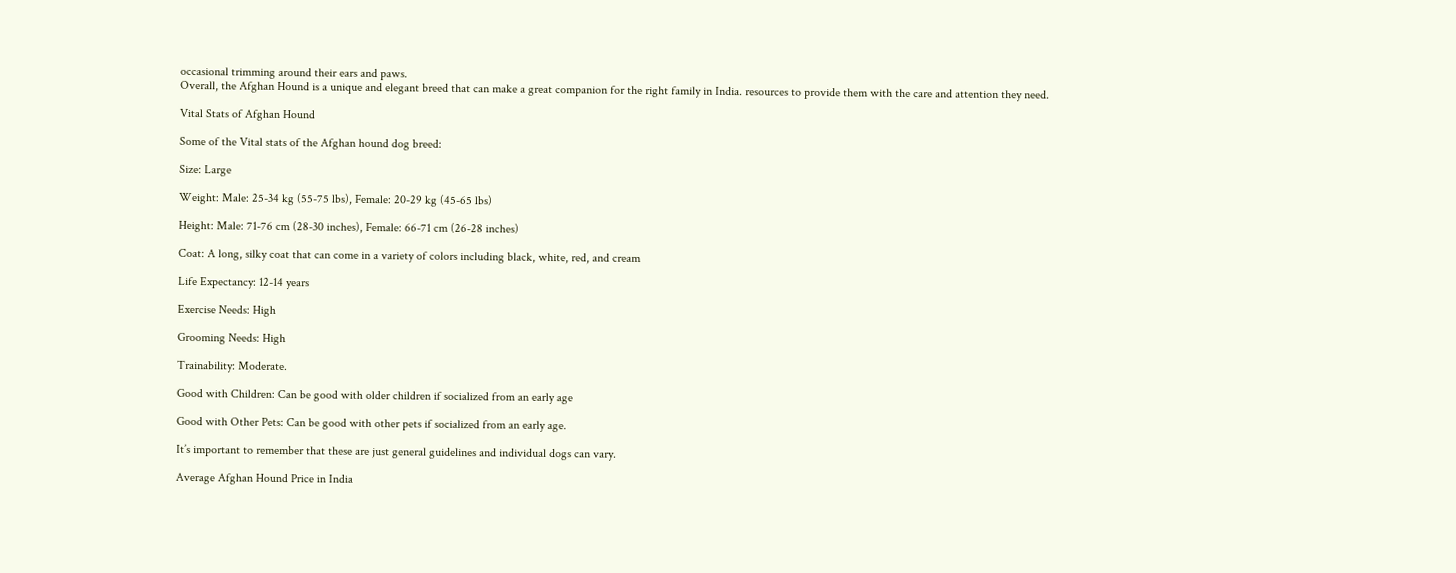occasional trimming around their ears and paws.
Overall, the Afghan Hound is a unique and elegant breed that can make a great companion for the right family in India. resources to provide them with the care and attention they need.

Vital Stats of Afghan Hound

Some of the Vital stats of the Afghan hound dog breed:

Size: Large

Weight: Male: 25-34 kg (55-75 lbs), Female: 20-29 kg (45-65 lbs)

Height: Male: 71-76 cm (28-30 inches), Female: 66-71 cm (26-28 inches)

Coat: A long, silky coat that can come in a variety of colors including black, white, red, and cream

Life Expectancy: 12-14 years

Exercise Needs: High

Grooming Needs: High

Trainability: Moderate.

Good with Children: Can be good with older children if socialized from an early age

Good with Other Pets: Can be good with other pets if socialized from an early age.

It’s important to remember that these are just general guidelines and individual dogs can vary.

Average Afghan Hound Price in India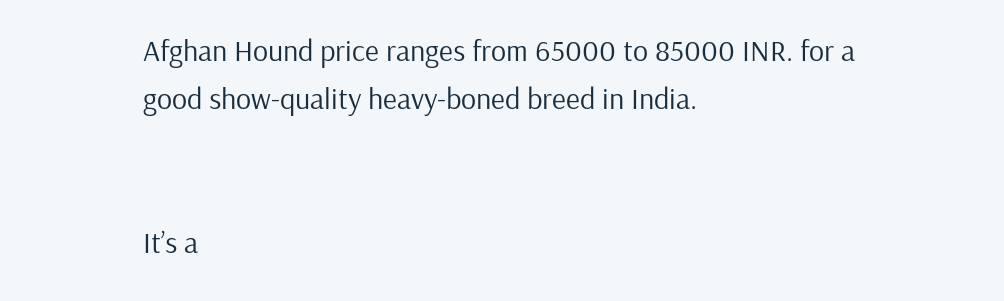Afghan Hound price ranges from 65000 to 85000 INR. for a good show-quality heavy-boned breed in India.


It’s a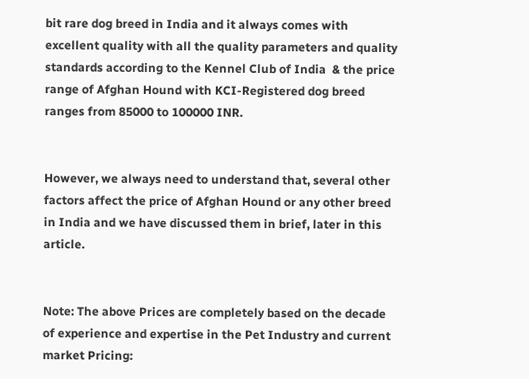bit rare dog breed in India and it always comes with excellent quality with all the quality parameters and quality standards according to the Kennel Club of India  & the price range of Afghan Hound with KCI-Registered dog breed ranges from 85000 to 100000 INR.


However, we always need to understand that, several other factors affect the price of Afghan Hound or any other breed in India and we have discussed them in brief, later in this article.


Note: The above Prices are completely based on the decade of experience and expertise in the Pet Industry and current market Pricing: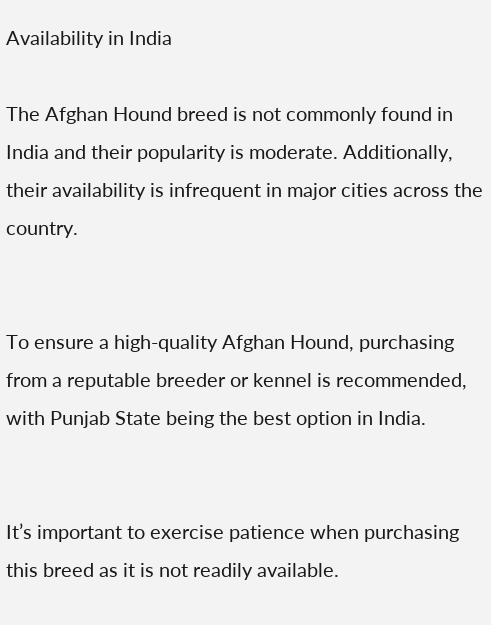Availability in India

The Afghan Hound breed is not commonly found in India and their popularity is moderate. Additionally, their availability is infrequent in major cities across the country.


To ensure a high-quality Afghan Hound, purchasing from a reputable breeder or kennel is recommended, with Punjab State being the best option in India.


It’s important to exercise patience when purchasing this breed as it is not readily available.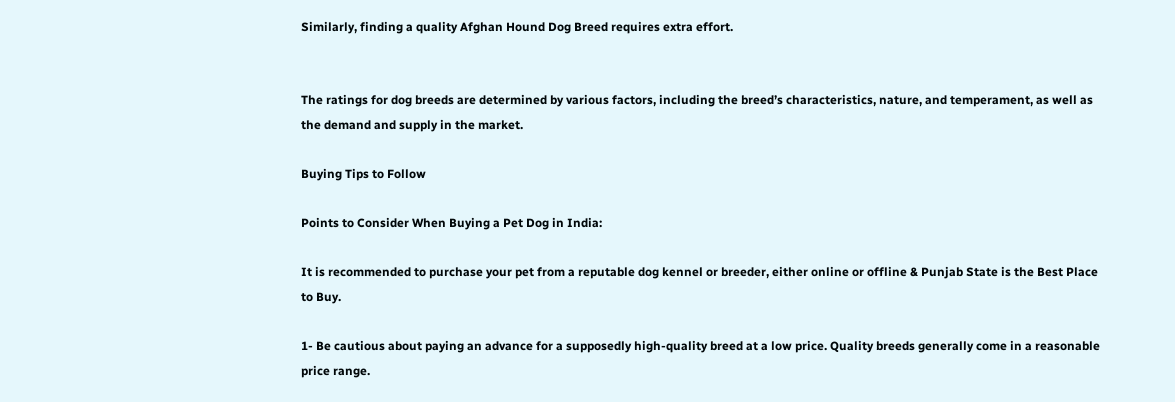Similarly, finding a quality Afghan Hound Dog Breed requires extra effort.


The ratings for dog breeds are determined by various factors, including the breed’s characteristics, nature, and temperament, as well as the demand and supply in the market.

Buying Tips to Follow

Points to Consider When Buying a Pet Dog in India:

It is recommended to purchase your pet from a reputable dog kennel or breeder, either online or offline & Punjab State is the Best Place to Buy.

1- Be cautious about paying an advance for a supposedly high-quality breed at a low price. Quality breeds generally come in a reasonable price range.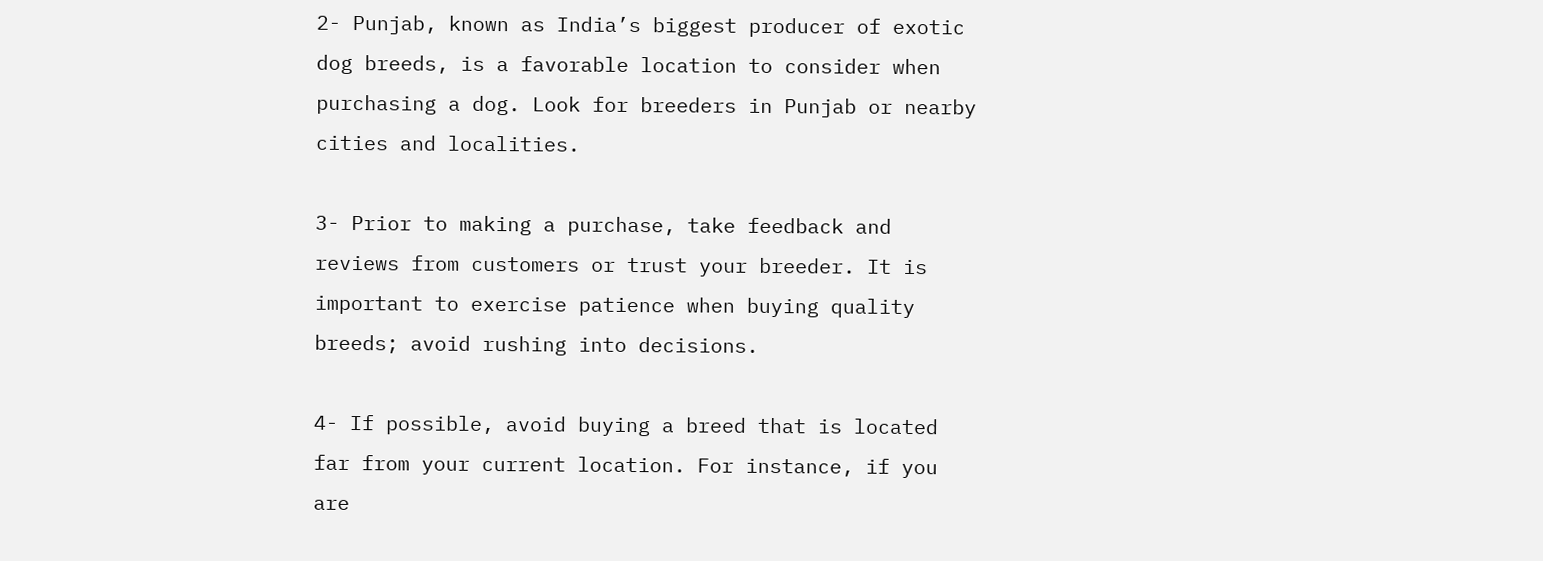2- Punjab, known as India’s biggest producer of exotic dog breeds, is a favorable location to consider when purchasing a dog. Look for breeders in Punjab or nearby cities and localities.

3- Prior to making a purchase, take feedback and reviews from customers or trust your breeder. It is important to exercise patience when buying quality breeds; avoid rushing into decisions.

4- If possible, avoid buying a breed that is located far from your current location. For instance, if you are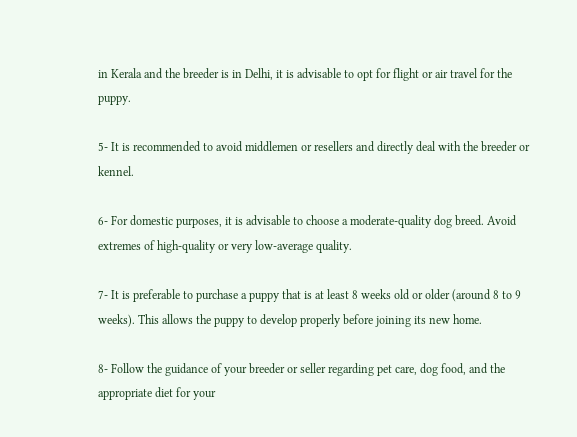in Kerala and the breeder is in Delhi, it is advisable to opt for flight or air travel for the puppy.

5- It is recommended to avoid middlemen or resellers and directly deal with the breeder or kennel.

6- For domestic purposes, it is advisable to choose a moderate-quality dog breed. Avoid extremes of high-quality or very low-average quality.

7- It is preferable to purchase a puppy that is at least 8 weeks old or older (around 8 to 9 weeks). This allows the puppy to develop properly before joining its new home.

8- Follow the guidance of your breeder or seller regarding pet care, dog food, and the appropriate diet for your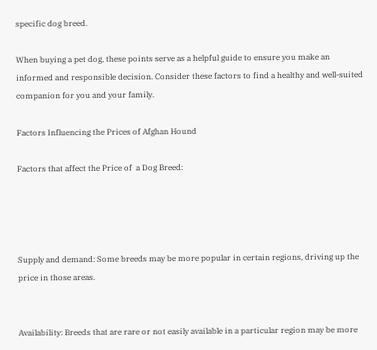specific dog breed.

When buying a pet dog, these points serve as a helpful guide to ensure you make an informed and responsible decision. Consider these factors to find a healthy and well-suited companion for you and your family.

Factors Influencing the Prices of Afghan Hound

Factors that affect the Price of  a Dog Breed:




Supply and demand: Some breeds may be more popular in certain regions, driving up the price in those areas.


Availability: Breeds that are rare or not easily available in a particular region may be more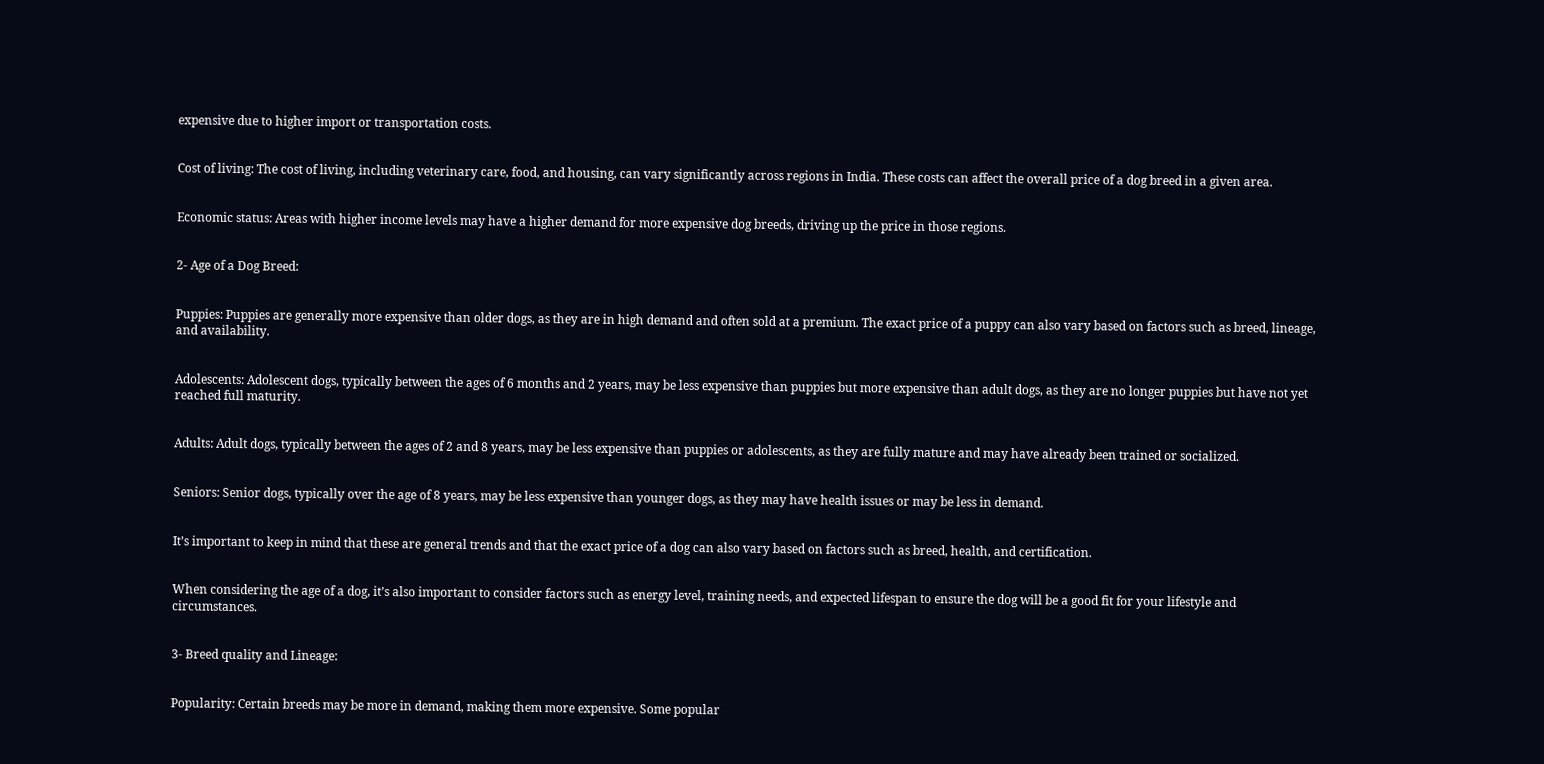expensive due to higher import or transportation costs.


Cost of living: The cost of living, including veterinary care, food, and housing, can vary significantly across regions in India. These costs can affect the overall price of a dog breed in a given area.


Economic status: Areas with higher income levels may have a higher demand for more expensive dog breeds, driving up the price in those regions.


2- Age of a Dog Breed:


Puppies: Puppies are generally more expensive than older dogs, as they are in high demand and often sold at a premium. The exact price of a puppy can also vary based on factors such as breed, lineage, and availability.


Adolescents: Adolescent dogs, typically between the ages of 6 months and 2 years, may be less expensive than puppies but more expensive than adult dogs, as they are no longer puppies but have not yet reached full maturity.


Adults: Adult dogs, typically between the ages of 2 and 8 years, may be less expensive than puppies or adolescents, as they are fully mature and may have already been trained or socialized.


Seniors: Senior dogs, typically over the age of 8 years, may be less expensive than younger dogs, as they may have health issues or may be less in demand.


It’s important to keep in mind that these are general trends and that the exact price of a dog can also vary based on factors such as breed, health, and certification.


When considering the age of a dog, it’s also important to consider factors such as energy level, training needs, and expected lifespan to ensure the dog will be a good fit for your lifestyle and circumstances.


3- Breed quality and Lineage:


Popularity: Certain breeds may be more in demand, making them more expensive. Some popular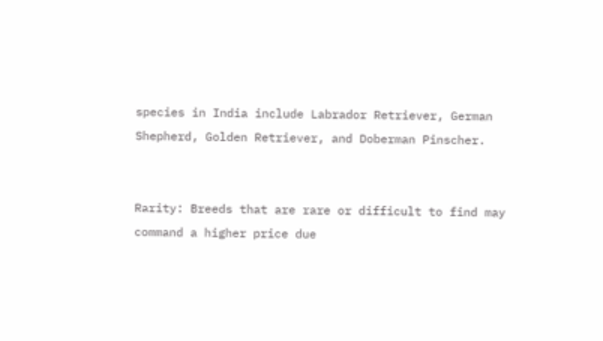species in India include Labrador Retriever, German Shepherd, Golden Retriever, and Doberman Pinscher.


Rarity: Breeds that are rare or difficult to find may command a higher price due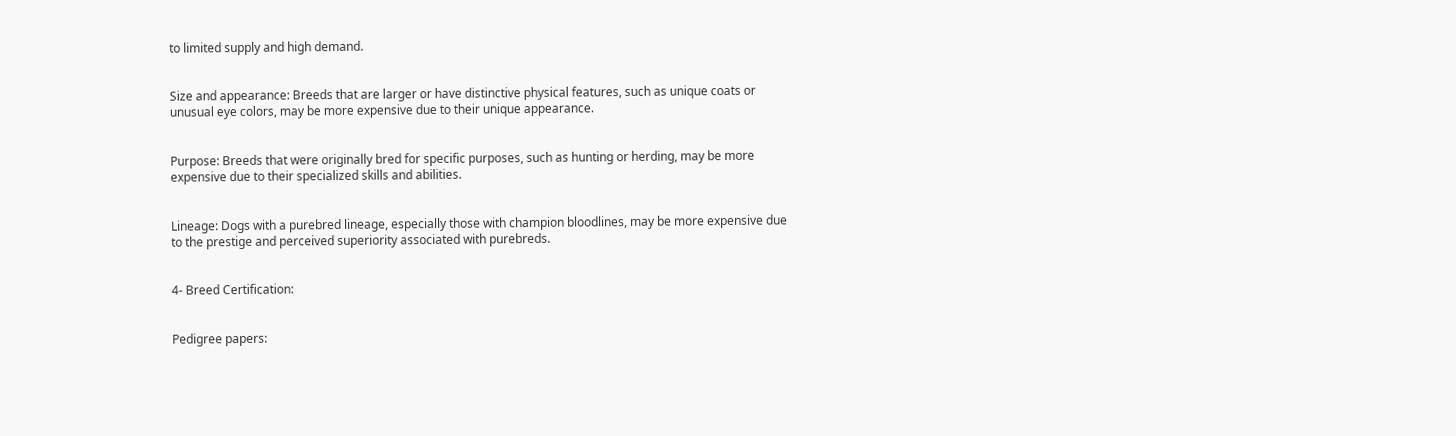to limited supply and high demand.


Size and appearance: Breeds that are larger or have distinctive physical features, such as unique coats or unusual eye colors, may be more expensive due to their unique appearance.


Purpose: Breeds that were originally bred for specific purposes, such as hunting or herding, may be more expensive due to their specialized skills and abilities.


Lineage: Dogs with a purebred lineage, especially those with champion bloodlines, may be more expensive due to the prestige and perceived superiority associated with purebreds.


4- Breed Certification:


Pedigree papers: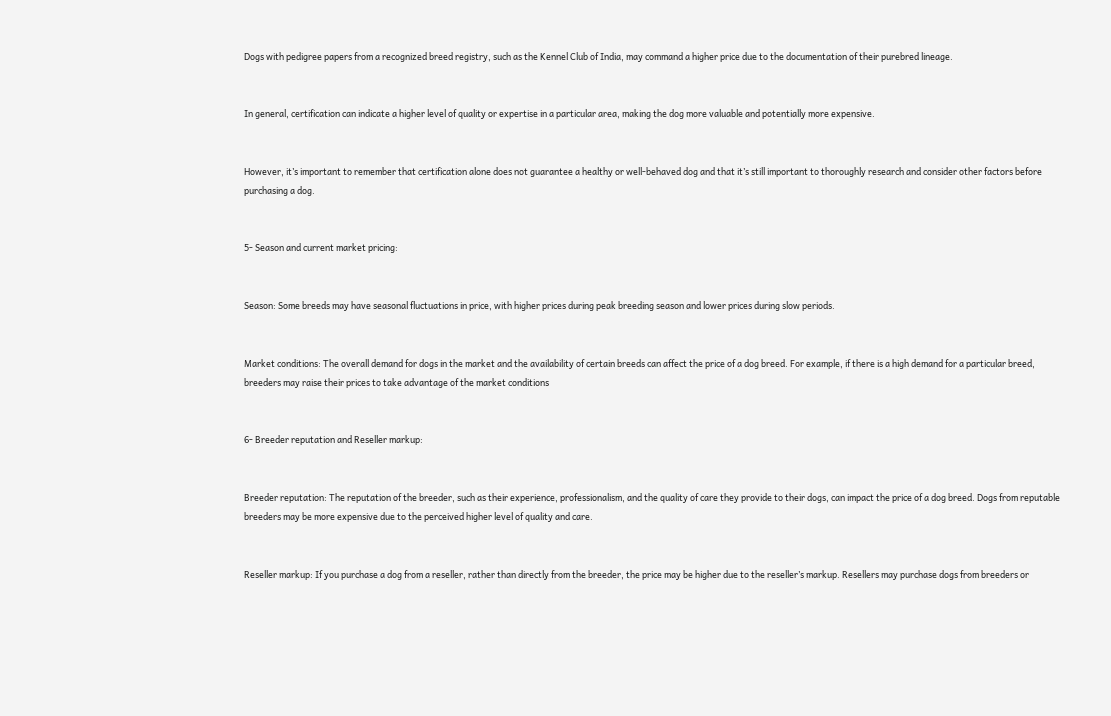Dogs with pedigree papers from a recognized breed registry, such as the Kennel Club of India, may command a higher price due to the documentation of their purebred lineage.


In general, certification can indicate a higher level of quality or expertise in a particular area, making the dog more valuable and potentially more expensive.


However, it’s important to remember that certification alone does not guarantee a healthy or well-behaved dog and that it’s still important to thoroughly research and consider other factors before purchasing a dog.


5- Season and current market pricing:


Season: Some breeds may have seasonal fluctuations in price, with higher prices during peak breeding season and lower prices during slow periods.


Market conditions: The overall demand for dogs in the market and the availability of certain breeds can affect the price of a dog breed. For example, if there is a high demand for a particular breed, breeders may raise their prices to take advantage of the market conditions


6- Breeder reputation and Reseller markup:


Breeder reputation: The reputation of the breeder, such as their experience, professionalism, and the quality of care they provide to their dogs, can impact the price of a dog breed. Dogs from reputable breeders may be more expensive due to the perceived higher level of quality and care.


Reseller markup: If you purchase a dog from a reseller, rather than directly from the breeder, the price may be higher due to the reseller’s markup. Resellers may purchase dogs from breeders or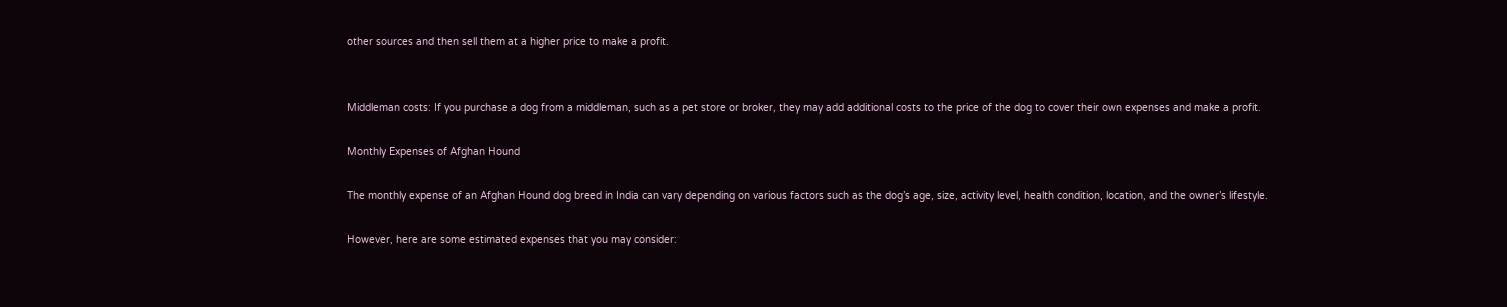other sources and then sell them at a higher price to make a profit.


Middleman costs: If you purchase a dog from a middleman, such as a pet store or broker, they may add additional costs to the price of the dog to cover their own expenses and make a profit.

Monthly Expenses of Afghan Hound

The monthly expense of an Afghan Hound dog breed in India can vary depending on various factors such as the dog’s age, size, activity level, health condition, location, and the owner’s lifestyle.

However, here are some estimated expenses that you may consider: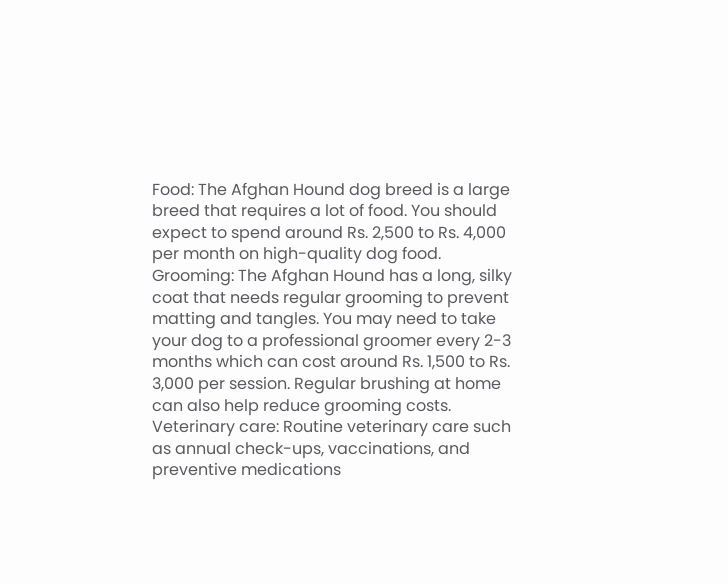Food: The Afghan Hound dog breed is a large breed that requires a lot of food. You should expect to spend around Rs. 2,500 to Rs. 4,000 per month on high-quality dog food.
Grooming: The Afghan Hound has a long, silky coat that needs regular grooming to prevent matting and tangles. You may need to take your dog to a professional groomer every 2-3 months which can cost around Rs. 1,500 to Rs. 3,000 per session. Regular brushing at home can also help reduce grooming costs.
Veterinary care: Routine veterinary care such as annual check-ups, vaccinations, and preventive medications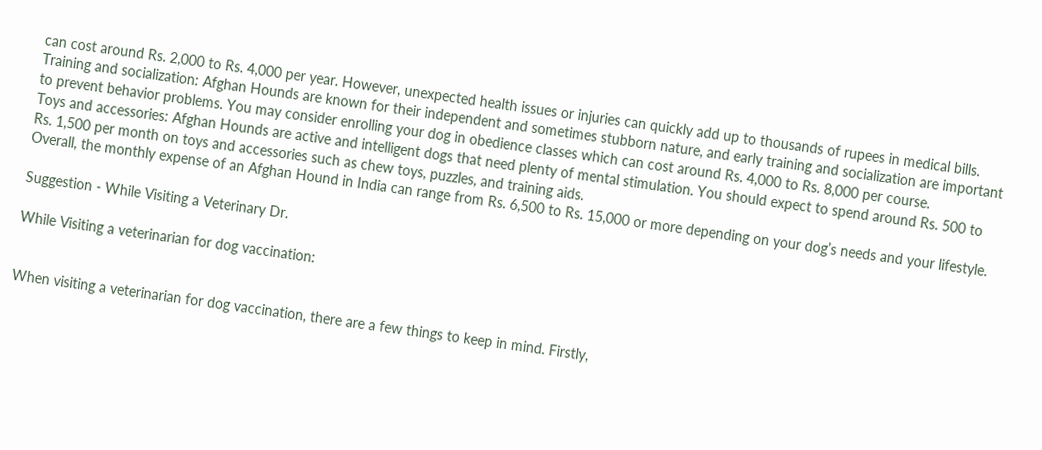can cost around Rs. 2,000 to Rs. 4,000 per year. However, unexpected health issues or injuries can quickly add up to thousands of rupees in medical bills.
Training and socialization: Afghan Hounds are known for their independent and sometimes stubborn nature, and early training and socialization are important to prevent behavior problems. You may consider enrolling your dog in obedience classes which can cost around Rs. 4,000 to Rs. 8,000 per course.
Toys and accessories: Afghan Hounds are active and intelligent dogs that need plenty of mental stimulation. You should expect to spend around Rs. 500 to Rs. 1,500 per month on toys and accessories such as chew toys, puzzles, and training aids.
Overall, the monthly expense of an Afghan Hound in India can range from Rs. 6,500 to Rs. 15,000 or more depending on your dog’s needs and your lifestyle.

Suggestion - While Visiting a Veterinary Dr.

While Visiting a veterinarian for dog vaccination:


When visiting a veterinarian for dog vaccination, there are a few things to keep in mind. Firstly,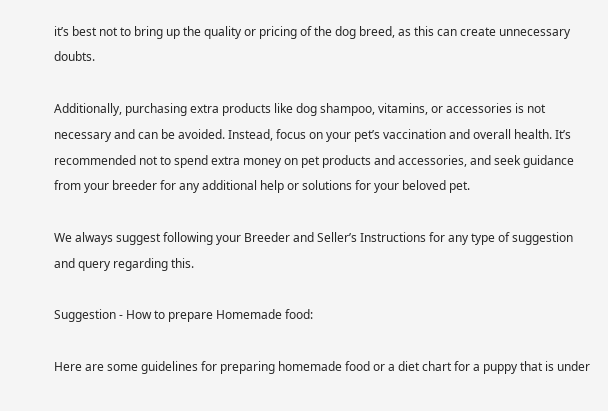it’s best not to bring up the quality or pricing of the dog breed, as this can create unnecessary doubts.

Additionally, purchasing extra products like dog shampoo, vitamins, or accessories is not necessary and can be avoided. Instead, focus on your pet’s vaccination and overall health. It’s recommended not to spend extra money on pet products and accessories, and seek guidance from your breeder for any additional help or solutions for your beloved pet.

We always suggest following your Breeder and Seller’s Instructions for any type of suggestion and query regarding this.

Suggestion - How to prepare Homemade food:

Here are some guidelines for preparing homemade food or a diet chart for a puppy that is under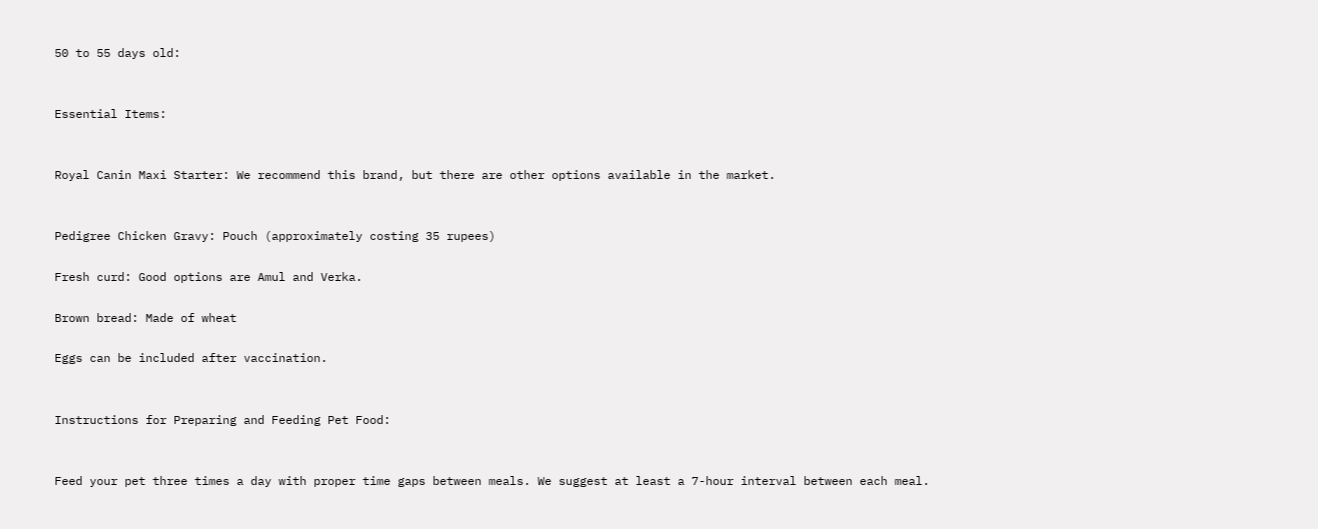50 to 55 days old:


Essential Items:


Royal Canin Maxi Starter: We recommend this brand, but there are other options available in the market.


Pedigree Chicken Gravy: Pouch (approximately costing 35 rupees)

Fresh curd: Good options are Amul and Verka.

Brown bread: Made of wheat

Eggs can be included after vaccination.


Instructions for Preparing and Feeding Pet Food:


Feed your pet three times a day with proper time gaps between meals. We suggest at least a 7-hour interval between each meal.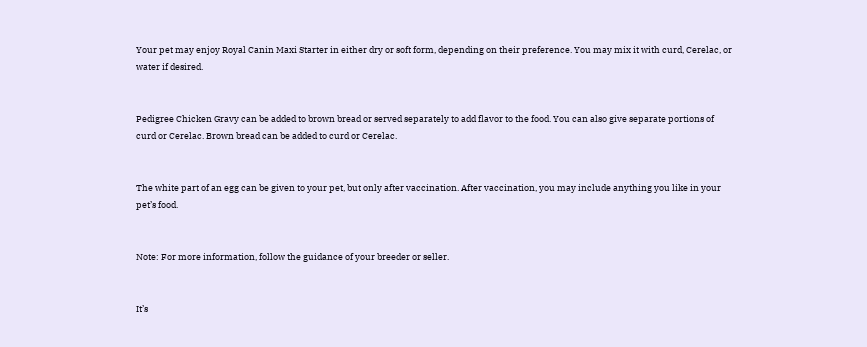Your pet may enjoy Royal Canin Maxi Starter in either dry or soft form, depending on their preference. You may mix it with curd, Cerelac, or water if desired.


Pedigree Chicken Gravy can be added to brown bread or served separately to add flavor to the food. You can also give separate portions of curd or Cerelac. Brown bread can be added to curd or Cerelac.


The white part of an egg can be given to your pet, but only after vaccination. After vaccination, you may include anything you like in your pet’s food.


Note: For more information, follow the guidance of your breeder or seller.


It’s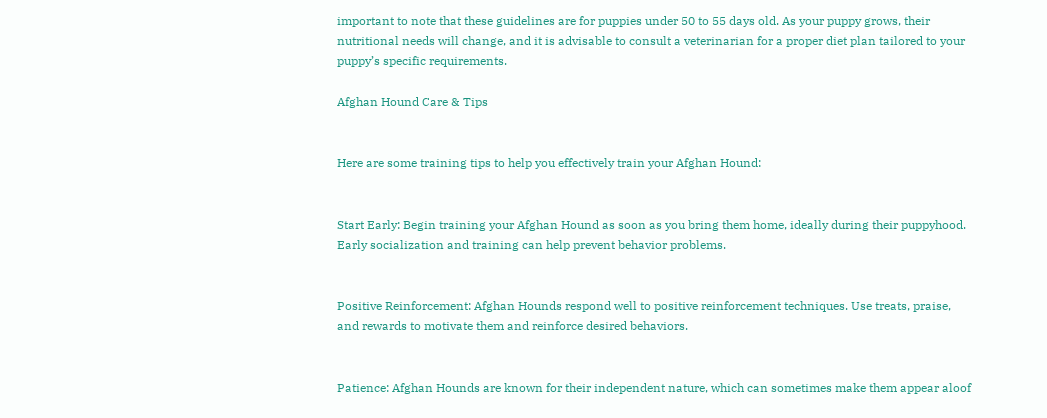important to note that these guidelines are for puppies under 50 to 55 days old. As your puppy grows, their nutritional needs will change, and it is advisable to consult a veterinarian for a proper diet plan tailored to your puppy’s specific requirements.

Afghan Hound Care & Tips


Here are some training tips to help you effectively train your Afghan Hound:


Start Early: Begin training your Afghan Hound as soon as you bring them home, ideally during their puppyhood. Early socialization and training can help prevent behavior problems.


Positive Reinforcement: Afghan Hounds respond well to positive reinforcement techniques. Use treats, praise, and rewards to motivate them and reinforce desired behaviors.


Patience: Afghan Hounds are known for their independent nature, which can sometimes make them appear aloof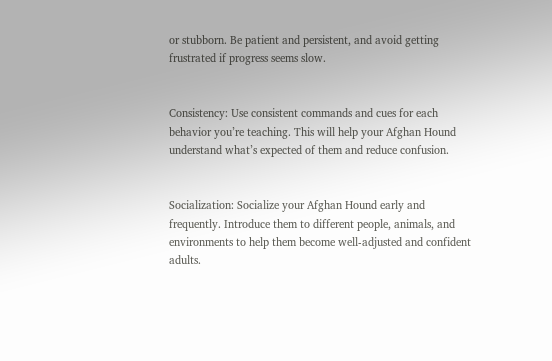or stubborn. Be patient and persistent, and avoid getting frustrated if progress seems slow.


Consistency: Use consistent commands and cues for each behavior you’re teaching. This will help your Afghan Hound understand what’s expected of them and reduce confusion.


Socialization: Socialize your Afghan Hound early and frequently. Introduce them to different people, animals, and environments to help them become well-adjusted and confident adults.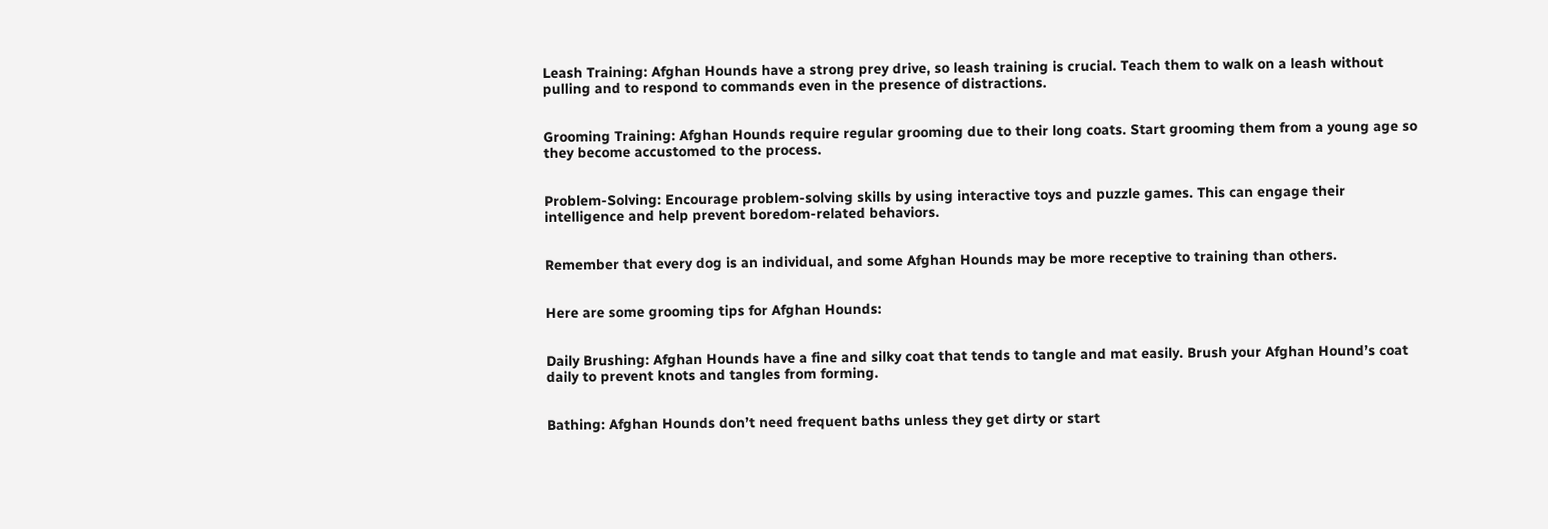Leash Training: Afghan Hounds have a strong prey drive, so leash training is crucial. Teach them to walk on a leash without pulling and to respond to commands even in the presence of distractions.


Grooming Training: Afghan Hounds require regular grooming due to their long coats. Start grooming them from a young age so they become accustomed to the process.


Problem-Solving: Encourage problem-solving skills by using interactive toys and puzzle games. This can engage their intelligence and help prevent boredom-related behaviors.


Remember that every dog is an individual, and some Afghan Hounds may be more receptive to training than others.


Here are some grooming tips for Afghan Hounds:


Daily Brushing: Afghan Hounds have a fine and silky coat that tends to tangle and mat easily. Brush your Afghan Hound’s coat daily to prevent knots and tangles from forming.


Bathing: Afghan Hounds don’t need frequent baths unless they get dirty or start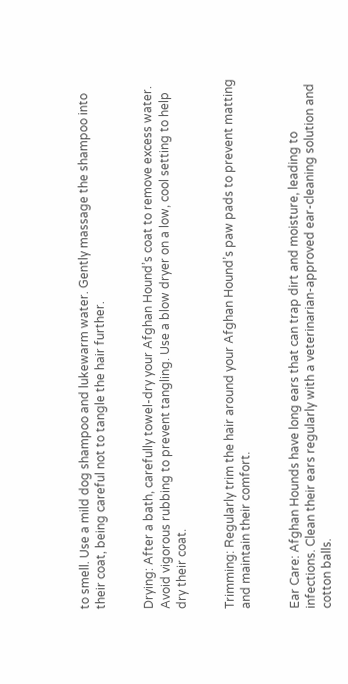to smell. Use a mild dog shampoo and lukewarm water. Gently massage the shampoo into their coat, being careful not to tangle the hair further.


Drying: After a bath, carefully towel-dry your Afghan Hound’s coat to remove excess water. Avoid vigorous rubbing to prevent tangling. Use a blow dryer on a low, cool setting to help dry their coat.


Trimming: Regularly trim the hair around your Afghan Hound’s paw pads to prevent matting and maintain their comfort.


Ear Care: Afghan Hounds have long ears that can trap dirt and moisture, leading to infections. Clean their ears regularly with a veterinarian-approved ear-cleaning solution and cotton balls.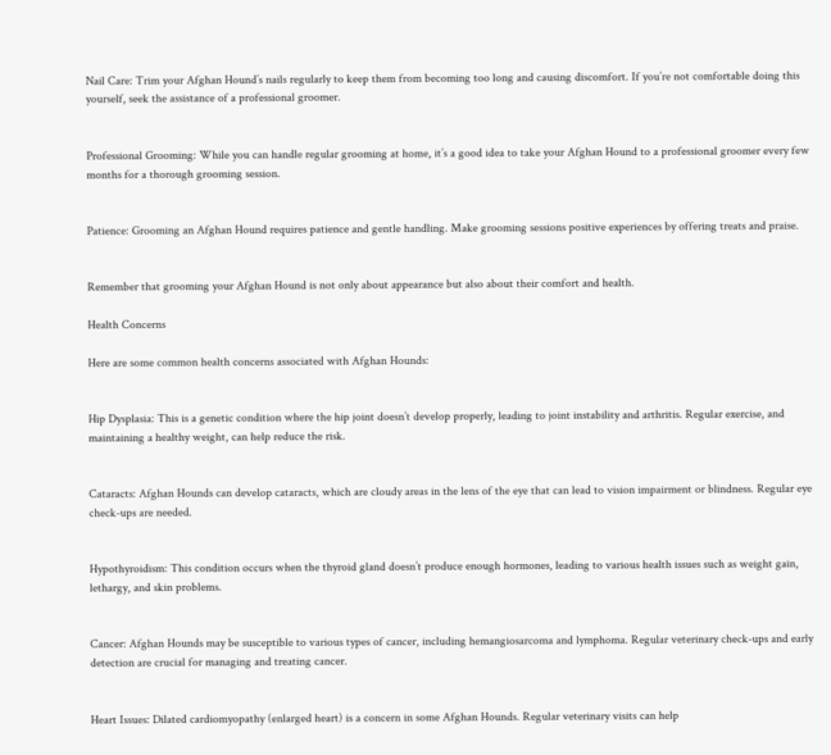Nail Care: Trim your Afghan Hound’s nails regularly to keep them from becoming too long and causing discomfort. If you’re not comfortable doing this yourself, seek the assistance of a professional groomer.


Professional Grooming: While you can handle regular grooming at home, it’s a good idea to take your Afghan Hound to a professional groomer every few months for a thorough grooming session.


Patience: Grooming an Afghan Hound requires patience and gentle handling. Make grooming sessions positive experiences by offering treats and praise.


Remember that grooming your Afghan Hound is not only about appearance but also about their comfort and health.

Health Concerns

Here are some common health concerns associated with Afghan Hounds:


Hip Dysplasia: This is a genetic condition where the hip joint doesn’t develop properly, leading to joint instability and arthritis. Regular exercise, and maintaining a healthy weight, can help reduce the risk.


Cataracts: Afghan Hounds can develop cataracts, which are cloudy areas in the lens of the eye that can lead to vision impairment or blindness. Regular eye check-ups are needed.


Hypothyroidism: This condition occurs when the thyroid gland doesn’t produce enough hormones, leading to various health issues such as weight gain, lethargy, and skin problems.


Cancer: Afghan Hounds may be susceptible to various types of cancer, including hemangiosarcoma and lymphoma. Regular veterinary check-ups and early detection are crucial for managing and treating cancer.


Heart Issues: Dilated cardiomyopathy (enlarged heart) is a concern in some Afghan Hounds. Regular veterinary visits can help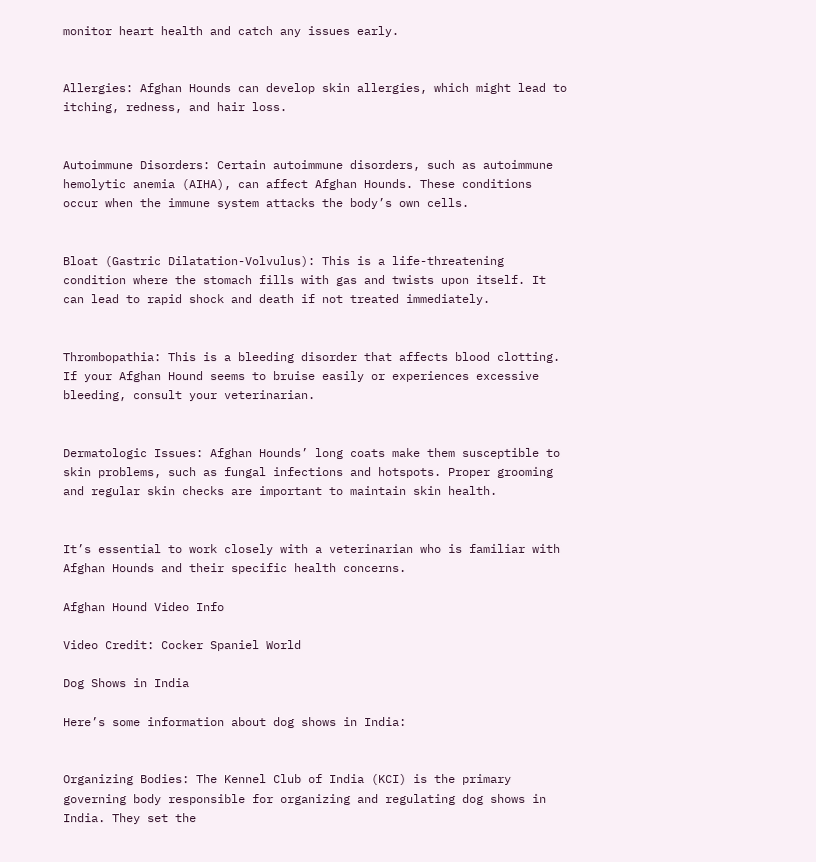monitor heart health and catch any issues early.


Allergies: Afghan Hounds can develop skin allergies, which might lead to itching, redness, and hair loss.


Autoimmune Disorders: Certain autoimmune disorders, such as autoimmune hemolytic anemia (AIHA), can affect Afghan Hounds. These conditions occur when the immune system attacks the body’s own cells.


Bloat (Gastric Dilatation-Volvulus): This is a life-threatening condition where the stomach fills with gas and twists upon itself. It can lead to rapid shock and death if not treated immediately.


Thrombopathia: This is a bleeding disorder that affects blood clotting. If your Afghan Hound seems to bruise easily or experiences excessive bleeding, consult your veterinarian.


Dermatologic Issues: Afghan Hounds’ long coats make them susceptible to skin problems, such as fungal infections and hotspots. Proper grooming and regular skin checks are important to maintain skin health.


It’s essential to work closely with a veterinarian who is familiar with Afghan Hounds and their specific health concerns.

Afghan Hound Video Info

Video Credit: Cocker Spaniel World

Dog Shows in India

Here’s some information about dog shows in India:


Organizing Bodies: The Kennel Club of India (KCI) is the primary governing body responsible for organizing and regulating dog shows in India. They set the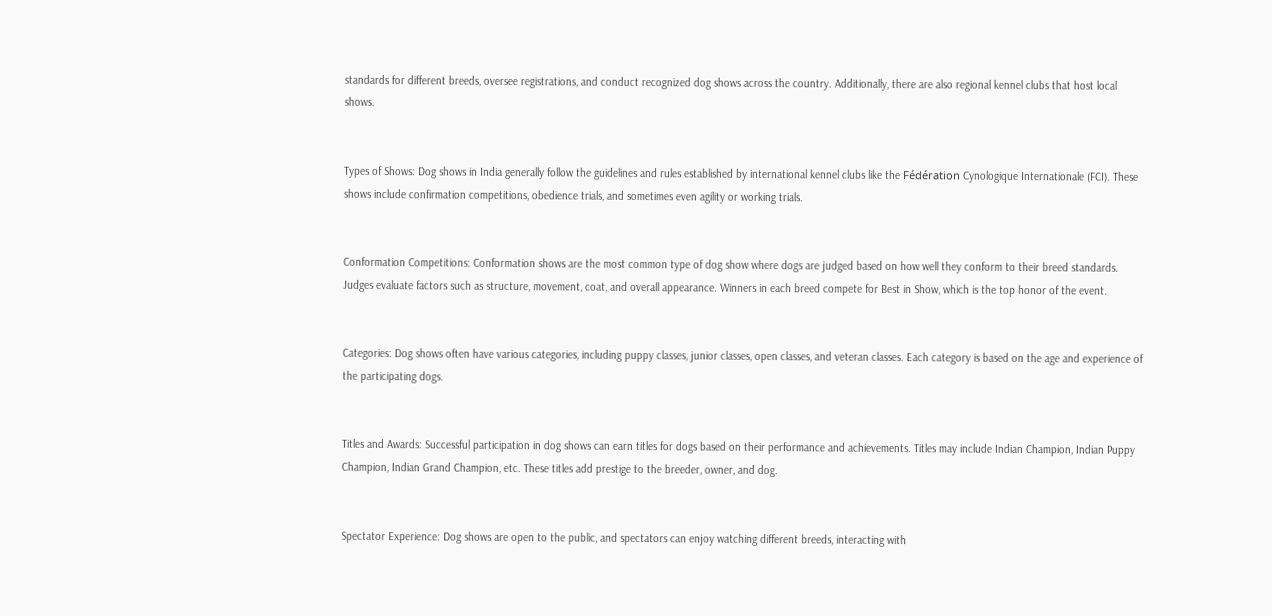standards for different breeds, oversee registrations, and conduct recognized dog shows across the country. Additionally, there are also regional kennel clubs that host local shows.


Types of Shows: Dog shows in India generally follow the guidelines and rules established by international kennel clubs like the Fédération Cynologique Internationale (FCI). These shows include confirmation competitions, obedience trials, and sometimes even agility or working trials.


Conformation Competitions: Conformation shows are the most common type of dog show where dogs are judged based on how well they conform to their breed standards. Judges evaluate factors such as structure, movement, coat, and overall appearance. Winners in each breed compete for Best in Show, which is the top honor of the event.


Categories: Dog shows often have various categories, including puppy classes, junior classes, open classes, and veteran classes. Each category is based on the age and experience of the participating dogs.


Titles and Awards: Successful participation in dog shows can earn titles for dogs based on their performance and achievements. Titles may include Indian Champion, Indian Puppy Champion, Indian Grand Champion, etc. These titles add prestige to the breeder, owner, and dog.


Spectator Experience: Dog shows are open to the public, and spectators can enjoy watching different breeds, interacting with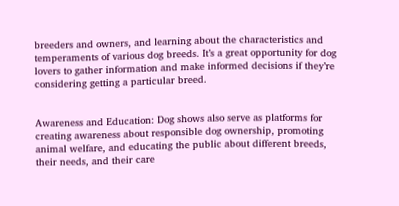breeders and owners, and learning about the characteristics and temperaments of various dog breeds. It’s a great opportunity for dog lovers to gather information and make informed decisions if they’re considering getting a particular breed.


Awareness and Education: Dog shows also serve as platforms for creating awareness about responsible dog ownership, promoting animal welfare, and educating the public about different breeds, their needs, and their care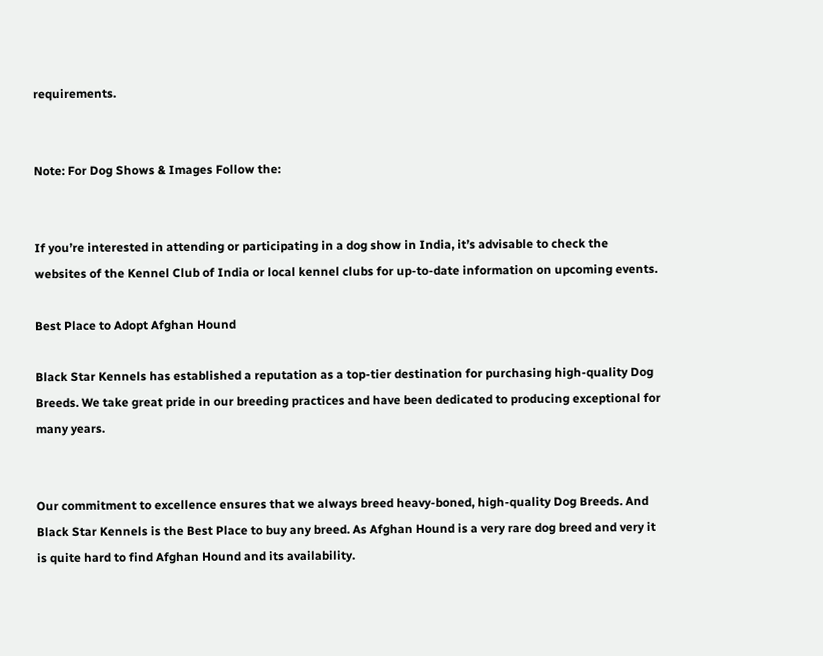requirements.


Note: For Dog Shows & Images Follow the:


If you’re interested in attending or participating in a dog show in India, it’s advisable to check the websites of the Kennel Club of India or local kennel clubs for up-to-date information on upcoming events.

Best Place to Adopt Afghan Hound

Black Star Kennels has established a reputation as a top-tier destination for purchasing high-quality Dog Breeds. We take great pride in our breeding practices and have been dedicated to producing exceptional for many years.


Our commitment to excellence ensures that we always breed heavy-boned, high-quality Dog Breeds. And Black Star Kennels is the Best Place to buy any breed. As Afghan Hound is a very rare dog breed and very it is quite hard to find Afghan Hound and its availability.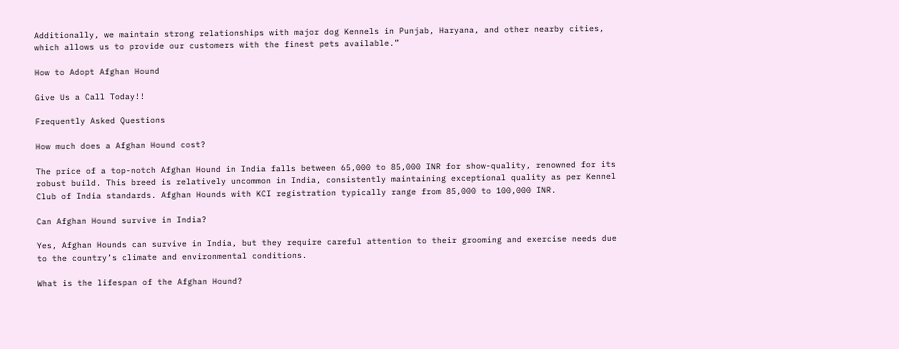Additionally, we maintain strong relationships with major dog Kennels in Punjab, Haryana, and other nearby cities, which allows us to provide our customers with the finest pets available.”

How to Adopt Afghan Hound

Give Us a Call Today!!

Frequently Asked Questions

How much does a Afghan Hound cost?

The price of a top-notch Afghan Hound in India falls between 65,000 to 85,000 INR for show-quality, renowned for its robust build. This breed is relatively uncommon in India, consistently maintaining exceptional quality as per Kennel Club of India standards. Afghan Hounds with KCI registration typically range from 85,000 to 100,000 INR.

Can Afghan Hound survive in India?

Yes, Afghan Hounds can survive in India, but they require careful attention to their grooming and exercise needs due to the country’s climate and environmental conditions.

What is the lifespan of the Afghan Hound?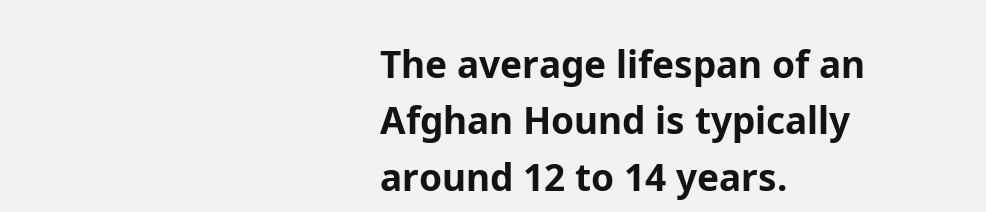The average lifespan of an Afghan Hound is typically around 12 to 14 years.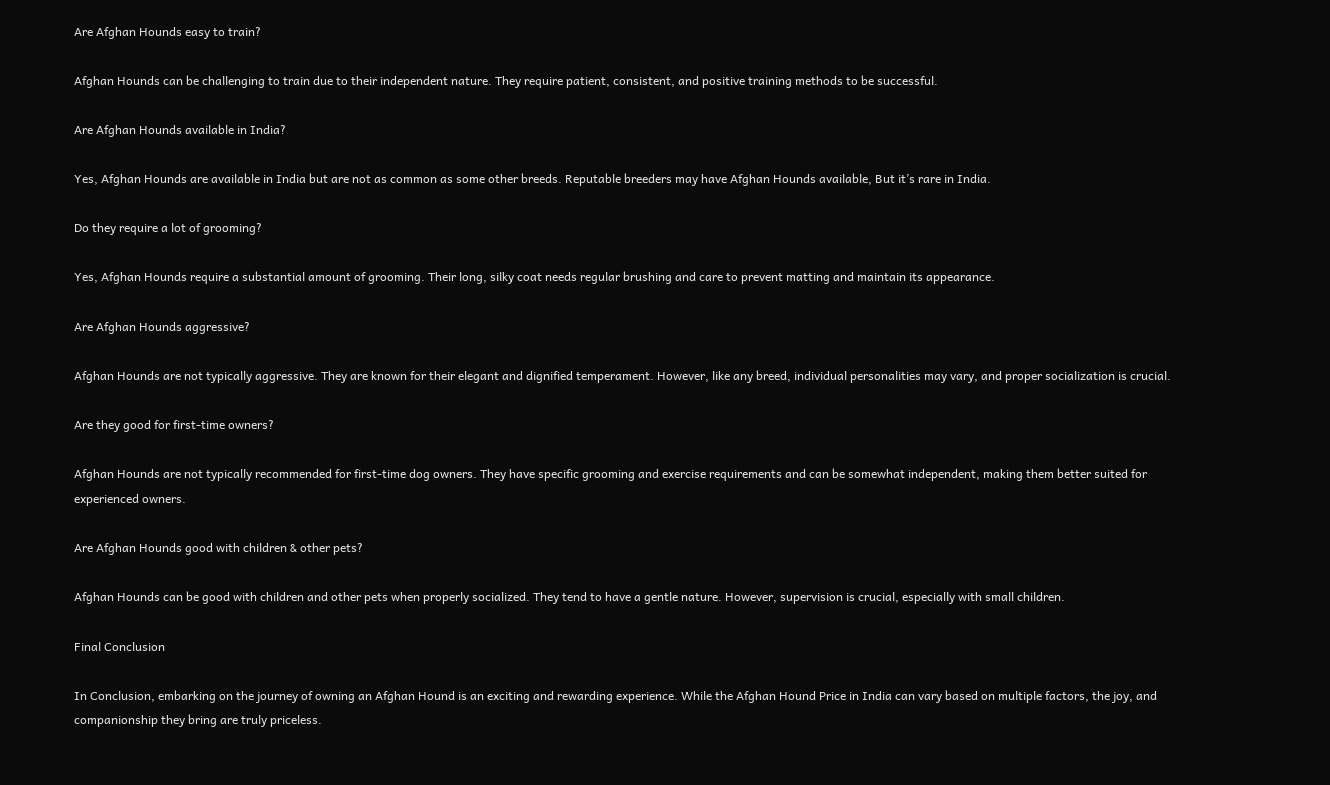Are Afghan Hounds easy to train?

Afghan Hounds can be challenging to train due to their independent nature. They require patient, consistent, and positive training methods to be successful.

Are Afghan Hounds available in India?

Yes, Afghan Hounds are available in India but are not as common as some other breeds. Reputable breeders may have Afghan Hounds available, But it’s rare in India.

Do they require a lot of grooming?

Yes, Afghan Hounds require a substantial amount of grooming. Their long, silky coat needs regular brushing and care to prevent matting and maintain its appearance.

Are Afghan Hounds aggressive?

Afghan Hounds are not typically aggressive. They are known for their elegant and dignified temperament. However, like any breed, individual personalities may vary, and proper socialization is crucial.

Are they good for first-time owners?

Afghan Hounds are not typically recommended for first-time dog owners. They have specific grooming and exercise requirements and can be somewhat independent, making them better suited for experienced owners.

Are Afghan Hounds good with children & other pets?

Afghan Hounds can be good with children and other pets when properly socialized. They tend to have a gentle nature. However, supervision is crucial, especially with small children.

Final Conclusion

In Conclusion, embarking on the journey of owning an Afghan Hound is an exciting and rewarding experience. While the Afghan Hound Price in India can vary based on multiple factors, the joy, and companionship they bring are truly priceless.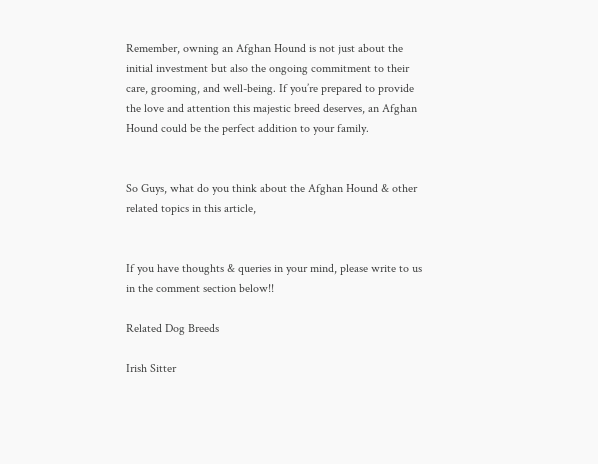Remember, owning an Afghan Hound is not just about the initial investment but also the ongoing commitment to their care, grooming, and well-being. If you’re prepared to provide the love and attention this majestic breed deserves, an Afghan Hound could be the perfect addition to your family.


So Guys, what do you think about the Afghan Hound & other related topics in this article,


If you have thoughts & queries in your mind, please write to us in the comment section below!!

Related Dog Breeds

Irish Sitter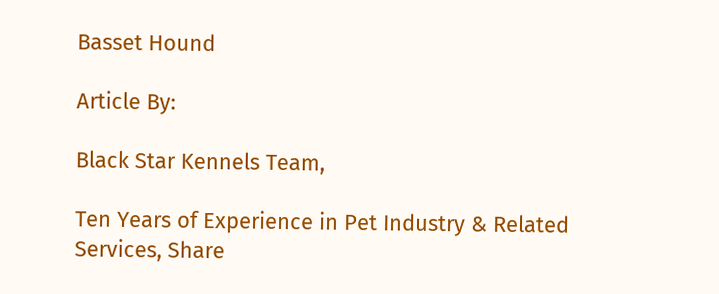Basset Hound

Article By:

Black Star Kennels Team,

Ten Years of Experience in Pet Industry & Related Services, Share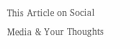This Article on Social Media & Your Thoughts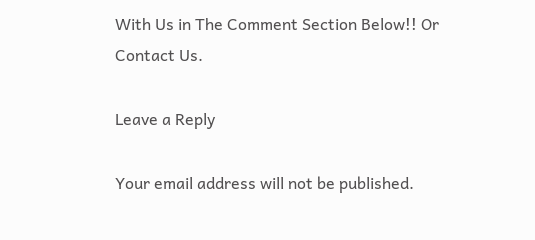With Us in The Comment Section Below!! Or Contact Us.

Leave a Reply

Your email address will not be published.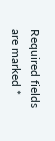Required fields are marked *